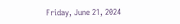Friday, June 21, 2024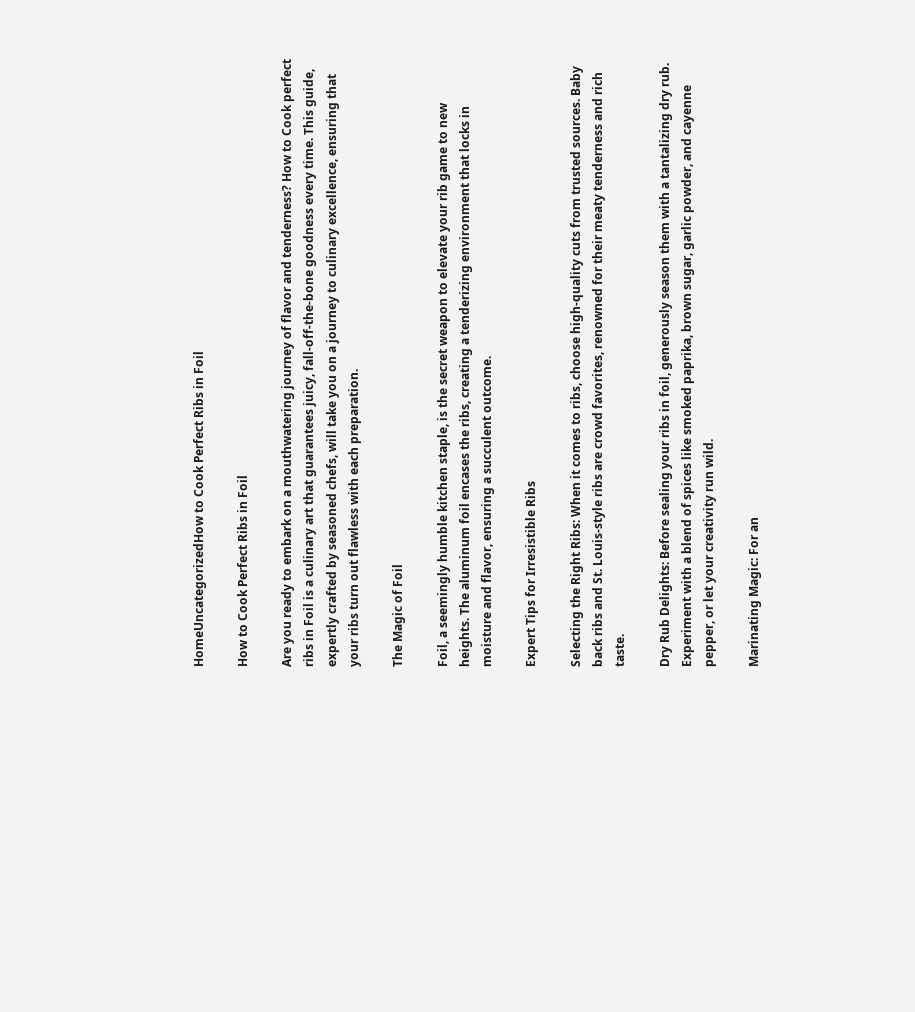HomeUncategorizedHow to Cook Perfect Ribs in Foil

How to Cook Perfect Ribs in Foil

Are you ready to embark on a mouthwatering journey of flavor and tenderness? How to Cook perfect ribs in Foil is a culinary art that guarantees juicy, fall-off-the-bone goodness every time. This guide, expertly crafted by seasoned chefs, will take you on a journey to culinary excellence, ensuring that your ribs turn out flawless with each preparation.

The Magic of Foil

Foil, a seemingly humble kitchen staple, is the secret weapon to elevate your rib game to new heights. The aluminum foil encases the ribs, creating a tenderizing environment that locks in moisture and flavor, ensuring a succulent outcome.

Expert Tips for Irresistible Ribs

Selecting the Right Ribs: When it comes to ribs, choose high-quality cuts from trusted sources. Baby back ribs and St. Louis-style ribs are crowd favorites, renowned for their meaty tenderness and rich taste.

Dry Rub Delights: Before sealing your ribs in foil, generously season them with a tantalizing dry rub. Experiment with a blend of spices like smoked paprika, brown sugar, garlic powder, and cayenne pepper, or let your creativity run wild.

Marinating Magic: For an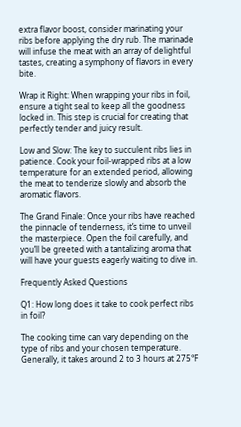extra flavor boost, consider marinating your ribs before applying the dry rub. The marinade will infuse the meat with an array of delightful tastes, creating a symphony of flavors in every bite.

Wrap it Right: When wrapping your ribs in foil, ensure a tight seal to keep all the goodness locked in. This step is crucial for creating that perfectly tender and juicy result.

Low and Slow: The key to succulent ribs lies in patience. Cook your foil-wrapped ribs at a low temperature for an extended period, allowing the meat to tenderize slowly and absorb the aromatic flavors.

The Grand Finale: Once your ribs have reached the pinnacle of tenderness, it’s time to unveil the masterpiece. Open the foil carefully, and you’ll be greeted with a tantalizing aroma that will have your guests eagerly waiting to dive in.

Frequently Asked Questions

Q1: How long does it take to cook perfect ribs in foil?

The cooking time can vary depending on the type of ribs and your chosen temperature. Generally, it takes around 2 to 3 hours at 275°F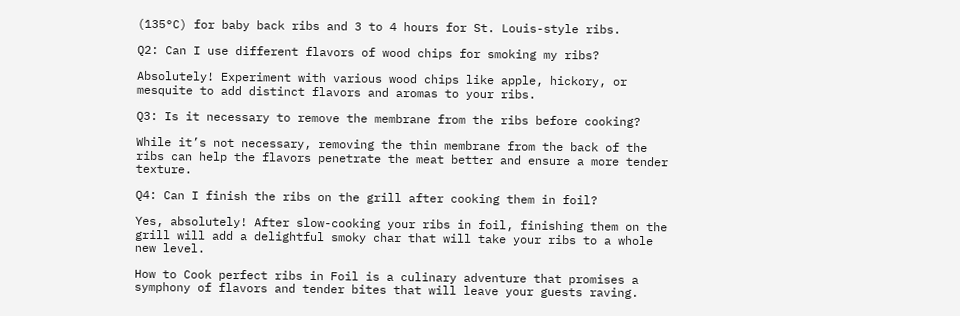(135°C) for baby back ribs and 3 to 4 hours for St. Louis-style ribs.

Q2: Can I use different flavors of wood chips for smoking my ribs?

Absolutely! Experiment with various wood chips like apple, hickory, or mesquite to add distinct flavors and aromas to your ribs.

Q3: Is it necessary to remove the membrane from the ribs before cooking?

While it’s not necessary, removing the thin membrane from the back of the ribs can help the flavors penetrate the meat better and ensure a more tender texture.

Q4: Can I finish the ribs on the grill after cooking them in foil?

Yes, absolutely! After slow-cooking your ribs in foil, finishing them on the grill will add a delightful smoky char that will take your ribs to a whole new level.

How to Cook perfect ribs in Foil is a culinary adventure that promises a symphony of flavors and tender bites that will leave your guests raving.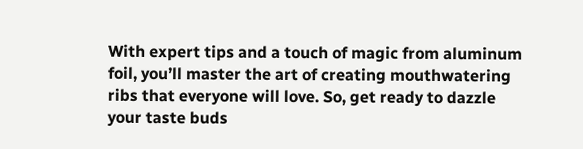With expert tips and a touch of magic from aluminum foil, you’ll master the art of creating mouthwatering ribs that everyone will love. So, get ready to dazzle your taste buds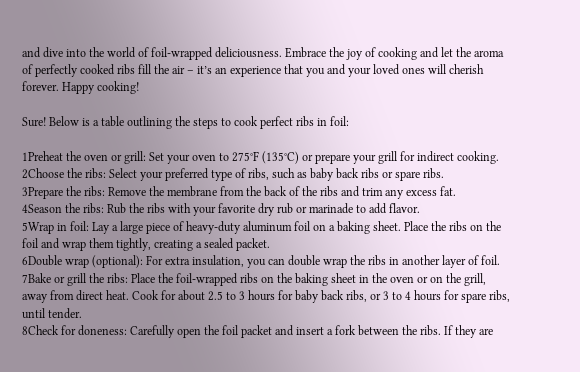and dive into the world of foil-wrapped deliciousness. Embrace the joy of cooking and let the aroma of perfectly cooked ribs fill the air – it’s an experience that you and your loved ones will cherish forever. Happy cooking!

Sure! Below is a table outlining the steps to cook perfect ribs in foil:

1Preheat the oven or grill: Set your oven to 275°F (135°C) or prepare your grill for indirect cooking.
2Choose the ribs: Select your preferred type of ribs, such as baby back ribs or spare ribs.
3Prepare the ribs: Remove the membrane from the back of the ribs and trim any excess fat.
4Season the ribs: Rub the ribs with your favorite dry rub or marinade to add flavor.
5Wrap in foil: Lay a large piece of heavy-duty aluminum foil on a baking sheet. Place the ribs on the foil and wrap them tightly, creating a sealed packet.
6Double wrap (optional): For extra insulation, you can double wrap the ribs in another layer of foil.
7Bake or grill the ribs: Place the foil-wrapped ribs on the baking sheet in the oven or on the grill, away from direct heat. Cook for about 2.5 to 3 hours for baby back ribs, or 3 to 4 hours for spare ribs, until tender.
8Check for doneness: Carefully open the foil packet and insert a fork between the ribs. If they are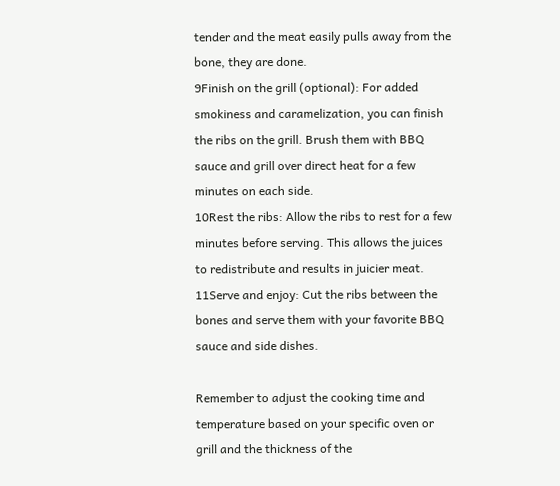tender and the meat easily pulls away from the bone, they are done.
9Finish on the grill (optional): For added smokiness and caramelization, you can finish the ribs on the grill. Brush them with BBQ sauce and grill over direct heat for a few minutes on each side.
10Rest the ribs: Allow the ribs to rest for a few minutes before serving. This allows the juices to redistribute and results in juicier meat.
11Serve and enjoy: Cut the ribs between the bones and serve them with your favorite BBQ sauce and side dishes.

Remember to adjust the cooking time and temperature based on your specific oven or grill and the thickness of the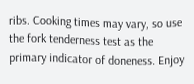ribs. Cooking times may vary, so use the fork tenderness test as the primary indicator of doneness. Enjoy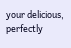your delicious, perfectly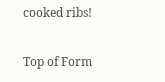cooked ribs!

Top of Form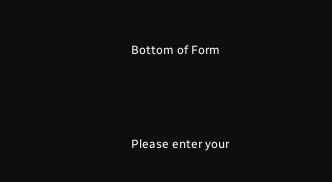Bottom of Form



Please enter your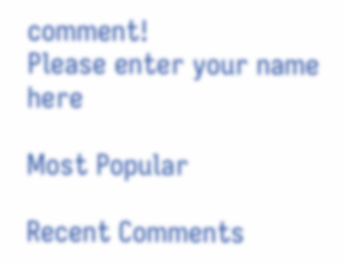comment!
Please enter your name here

Most Popular

Recent Comments